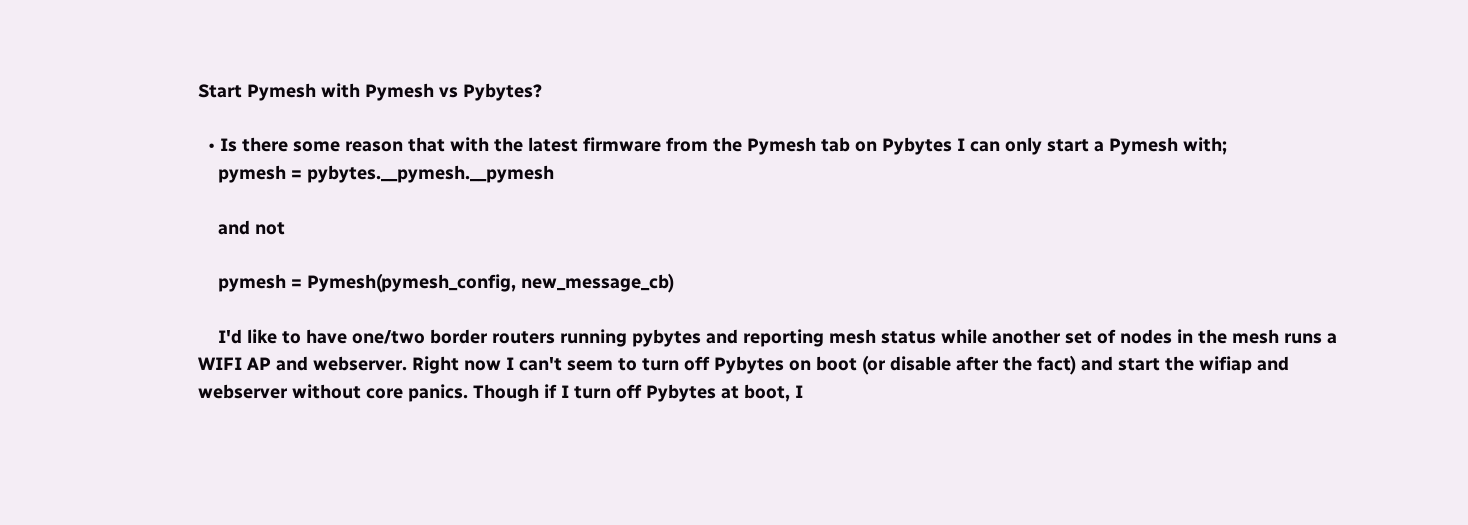Start Pymesh with Pymesh vs Pybytes?

  • Is there some reason that with the latest firmware from the Pymesh tab on Pybytes I can only start a Pymesh with;
    pymesh = pybytes.__pymesh.__pymesh

    and not

    pymesh = Pymesh(pymesh_config, new_message_cb)

    I'd like to have one/two border routers running pybytes and reporting mesh status while another set of nodes in the mesh runs a WIFI AP and webserver. Right now I can't seem to turn off Pybytes on boot (or disable after the fact) and start the wifiap and webserver without core panics. Though if I turn off Pybytes at boot, I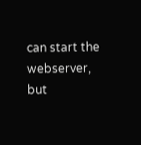can start the webserver, but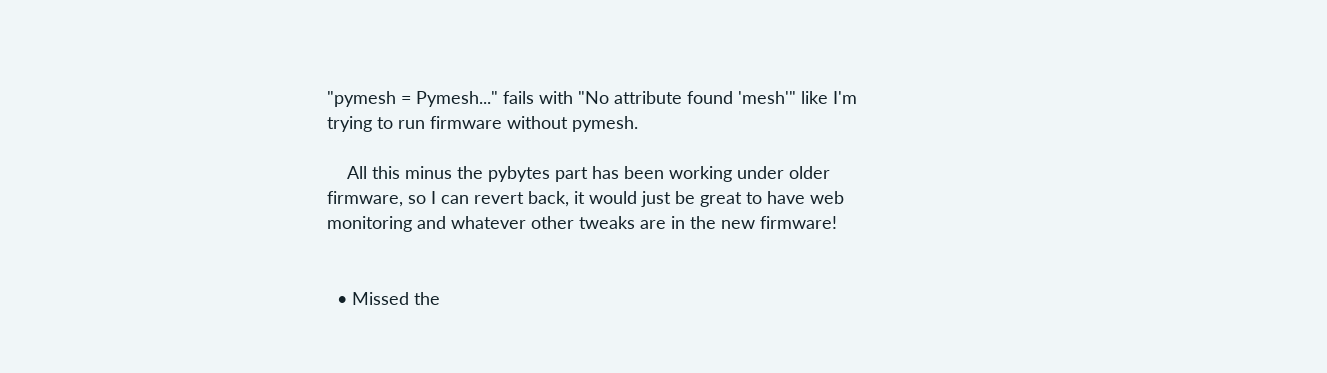"pymesh = Pymesh..." fails with "No attribute found 'mesh'" like I'm trying to run firmware without pymesh.

    All this minus the pybytes part has been working under older firmware, so I can revert back, it would just be great to have web monitoring and whatever other tweaks are in the new firmware!


  • Missed the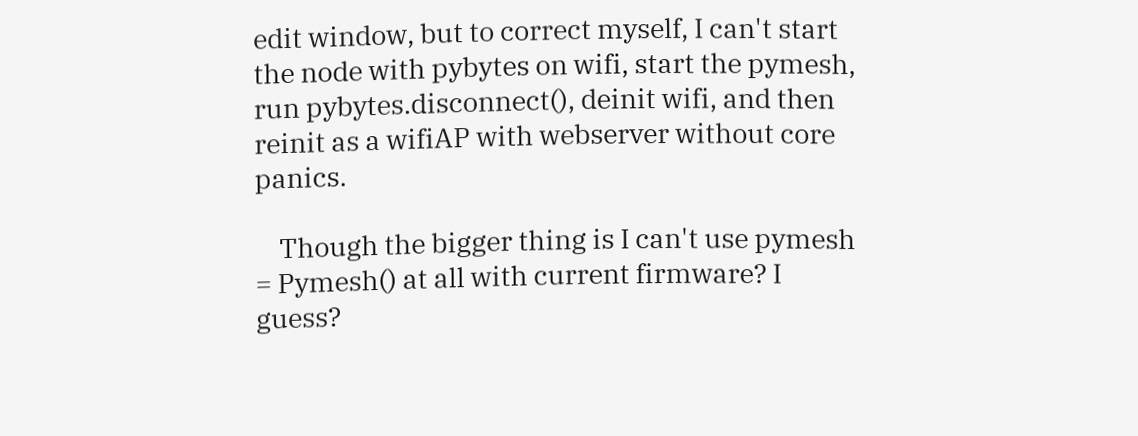edit window, but to correct myself, I can't start the node with pybytes on wifi, start the pymesh, run pybytes.disconnect(), deinit wifi, and then reinit as a wifiAP with webserver without core panics.

    Though the bigger thing is I can't use pymesh = Pymesh() at all with current firmware? I guess?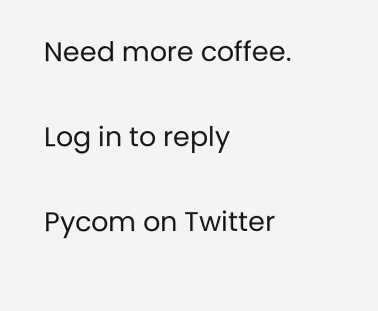Need more coffee.

Log in to reply

Pycom on Twitter